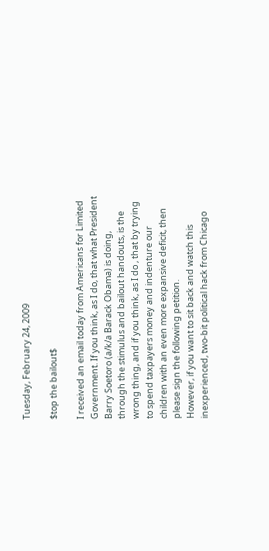Tuesday, February 24, 2009

$top the bailout$

I received an email today from Americans for Limited Government. If you think, as I do, that what President Barry Soetoro (a/k/a Barack Obama) is doing, through the stimulus and bailout handouts, is the wrong thing, and if you think, as I do , that by trying to spend taxpayers money and indenture our children with an even more expansive deficit, then please sign the following petition.
However, if you want to sit back and watch this inexperienced, two-bit political hack from Chicago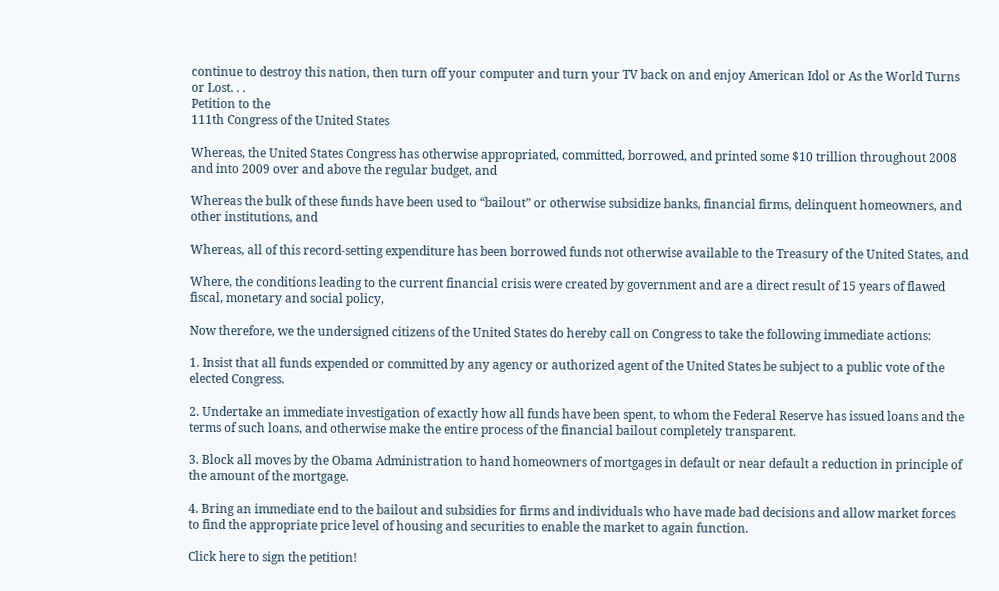continue to destroy this nation, then turn off your computer and turn your TV back on and enjoy American Idol or As the World Turns or Lost. . .
Petition to the
111th Congress of the United States

Whereas, the United States Congress has otherwise appropriated, committed, borrowed, and printed some $10 trillion throughout 2008 and into 2009 over and above the regular budget, and

Whereas the bulk of these funds have been used to “bailout” or otherwise subsidize banks, financial firms, delinquent homeowners, and other institutions, and

Whereas, all of this record-setting expenditure has been borrowed funds not otherwise available to the Treasury of the United States, and

Where, the conditions leading to the current financial crisis were created by government and are a direct result of 15 years of flawed fiscal, monetary and social policy,

Now therefore, we the undersigned citizens of the United States do hereby call on Congress to take the following immediate actions:

1. Insist that all funds expended or committed by any agency or authorized agent of the United States be subject to a public vote of the elected Congress.

2. Undertake an immediate investigation of exactly how all funds have been spent, to whom the Federal Reserve has issued loans and the terms of such loans, and otherwise make the entire process of the financial bailout completely transparent.

3. Block all moves by the Obama Administration to hand homeowners of mortgages in default or near default a reduction in principle of the amount of the mortgage.

4. Bring an immediate end to the bailout and subsidies for firms and individuals who have made bad decisions and allow market forces to find the appropriate price level of housing and securities to enable the market to again function.

Click here to sign the petition!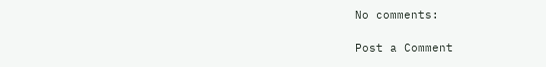No comments:

Post a Comment